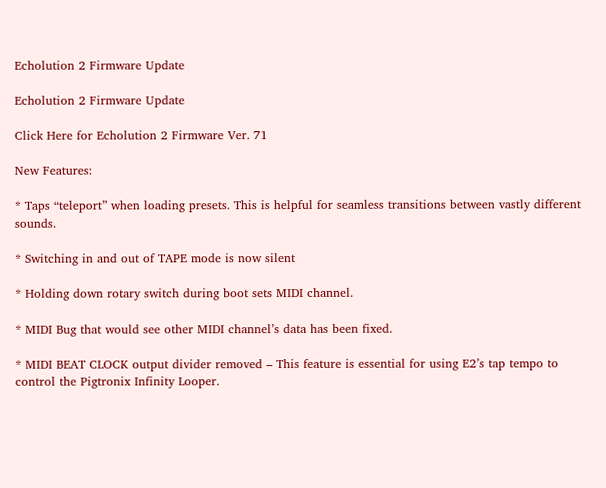Echolution 2 Firmware Update

Echolution 2 Firmware Update

Click Here for Echolution 2 Firmware Ver. 71

New Features:

* Taps “teleport” when loading presets. This is helpful for seamless transitions between vastly different sounds.

* Switching in and out of TAPE mode is now silent

* Holding down rotary switch during boot sets MIDI channel.

* MIDI Bug that would see other MIDI channel’s data has been fixed.

* MIDI BEAT CLOCK output divider removed – This feature is essential for using E2’s tap tempo to control the Pigtronix Infinity Looper.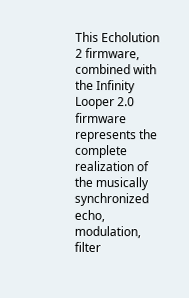This Echolution 2 firmware, combined with the Infinity Looper 2.0 firmware represents the complete realization of the musically synchronized echo, modulation, filter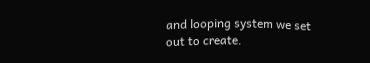and looping system we set out to create.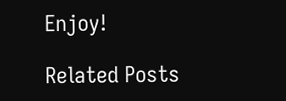Enjoy!

Related Posts